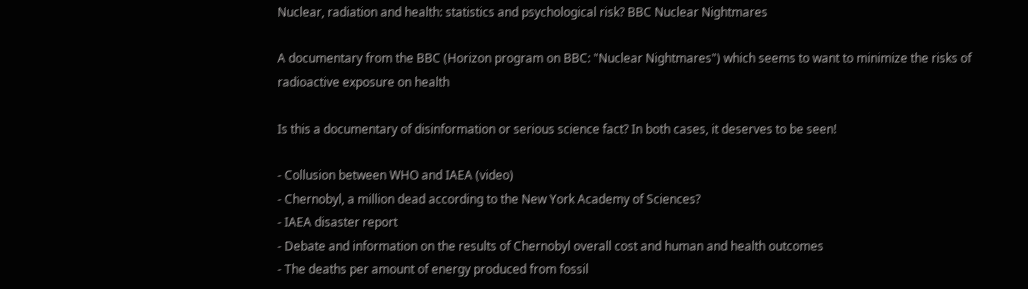Nuclear, radiation and health: statistics and psychological risk? BBC Nuclear Nightmares

A documentary from the BBC (Horizon program on BBC: "Nuclear Nightmares") which seems to want to minimize the risks of radioactive exposure on health

Is this a documentary of disinformation or serious science fact? In both cases, it deserves to be seen!

- Collusion between WHO and IAEA (video)
- Chernobyl, a million dead according to the New York Academy of Sciences?
- IAEA disaster report
- Debate and information on the results of Chernobyl overall cost and human and health outcomes
- The deaths per amount of energy produced from fossil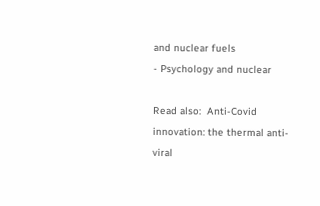and nuclear fuels
- Psychology and nuclear

Read also:  Anti-Covid innovation: the thermal anti-viral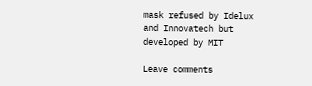mask refused by Idelux and Innovatech but developed by MIT

Leave comments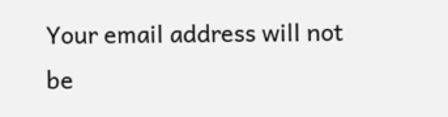Your email address will not be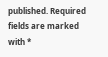published. Required fields are marked with *